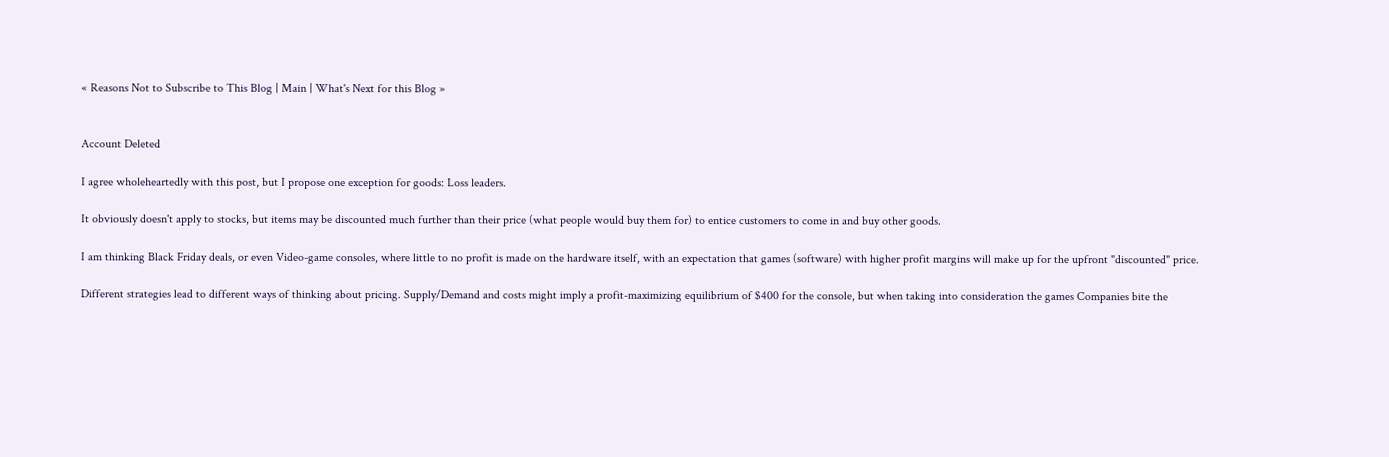« Reasons Not to Subscribe to This Blog | Main | What's Next for this Blog »


Account Deleted

I agree wholeheartedly with this post, but I propose one exception for goods: Loss leaders.

It obviously doesn't apply to stocks, but items may be discounted much further than their price (what people would buy them for) to entice customers to come in and buy other goods.

I am thinking Black Friday deals, or even Video-game consoles, where little to no profit is made on the hardware itself, with an expectation that games (software) with higher profit margins will make up for the upfront "discounted" price.

Different strategies lead to different ways of thinking about pricing. Supply/Demand and costs might imply a profit-maximizing equilibrium of $400 for the console, but when taking into consideration the games Companies bite the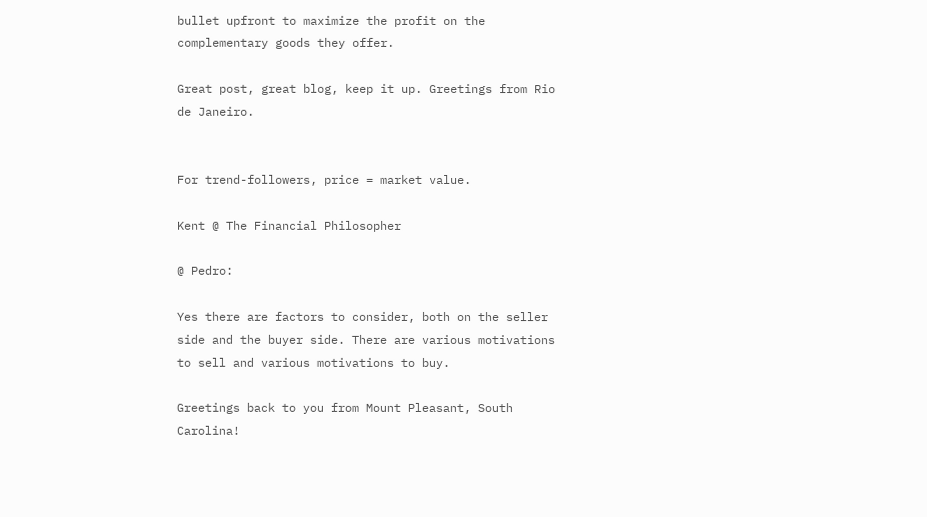bullet upfront to maximize the profit on the complementary goods they offer.

Great post, great blog, keep it up. Greetings from Rio de Janeiro.


For trend-followers, price = market value.

Kent @ The Financial Philosopher

@ Pedro:

Yes there are factors to consider, both on the seller side and the buyer side. There are various motivations to sell and various motivations to buy.

Greetings back to you from Mount Pleasant, South Carolina!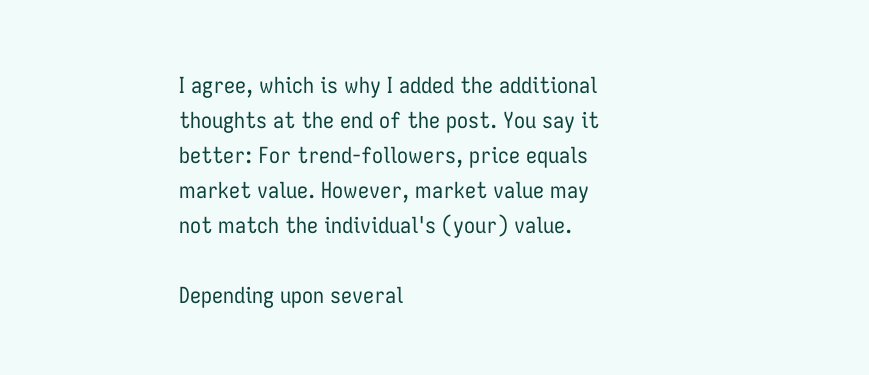I agree, which is why I added the additional thoughts at the end of the post. You say it better: For trend-followers, price equals market value. However, market value may not match the individual's (your) value.

Depending upon several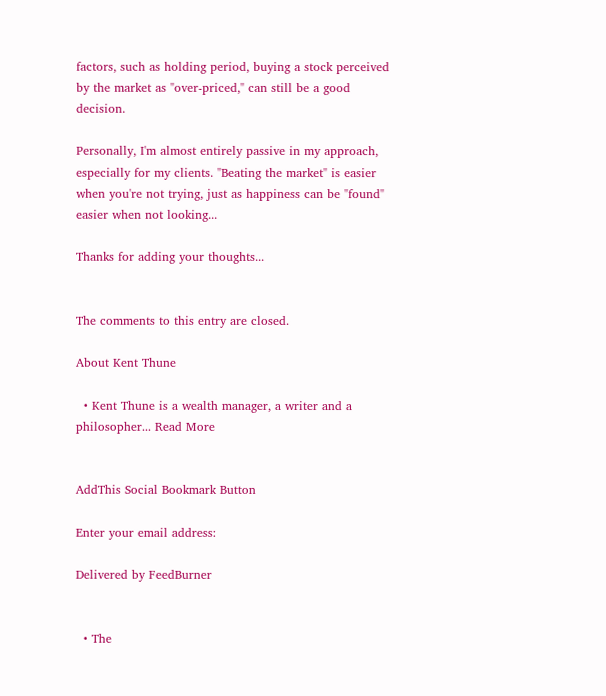factors, such as holding period, buying a stock perceived by the market as "over-priced," can still be a good decision.

Personally, I'm almost entirely passive in my approach, especially for my clients. "Beating the market" is easier when you're not trying, just as happiness can be "found" easier when not looking...

Thanks for adding your thoughts...


The comments to this entry are closed.

About Kent Thune

  • Kent Thune is a wealth manager, a writer and a philosopher... Read More


AddThis Social Bookmark Button

Enter your email address:

Delivered by FeedBurner


  • The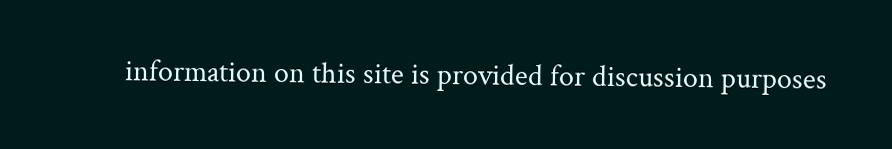information on this site is provided for discussion purposes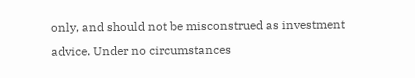only, and should not be misconstrued as investment advice. Under no circumstances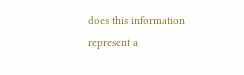does this information represent a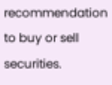recommendation to buy or sell securities.